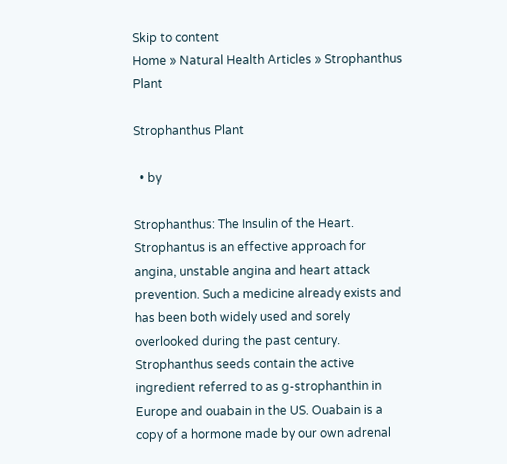Skip to content
Home » Natural Health Articles » Strophanthus Plant

Strophanthus Plant

  • by

Strophanthus: The Insulin of the Heart. Strophantus is an effective approach for angina, unstable angina and heart attack prevention. Such a medicine already exists and has been both widely used and sorely overlooked during the past century. Strophanthus seeds contain the active ingredient referred to as g-strophanthin in Europe and ouabain in the US. Ouabain is a copy of a hormone made by our own adrenal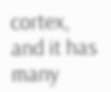cortex, and it has many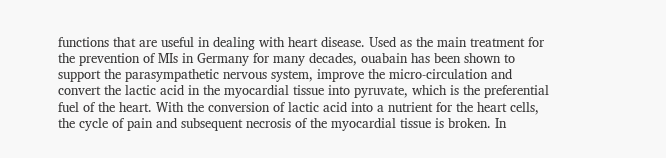functions that are useful in dealing with heart disease. Used as the main treatment for the prevention of MIs in Germany for many decades, ouabain has been shown to support the parasympathetic nervous system, improve the micro-circulation and convert the lactic acid in the myocardial tissue into pyruvate, which is the preferential fuel of the heart. With the conversion of lactic acid into a nutrient for the heart cells, the cycle of pain and subsequent necrosis of the myocardial tissue is broken. In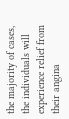the majority of cases, the individuals will experience relief from their angina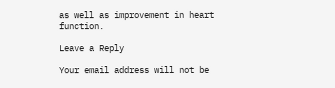as well as improvement in heart function.

Leave a Reply

Your email address will not be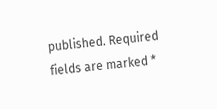published. Required fields are marked *